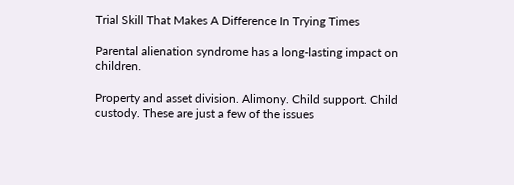Trial Skill That Makes A Difference In Trying Times

Parental alienation syndrome has a long-lasting impact on children.

Property and asset division. Alimony. Child support. Child custody. These are just a few of the issues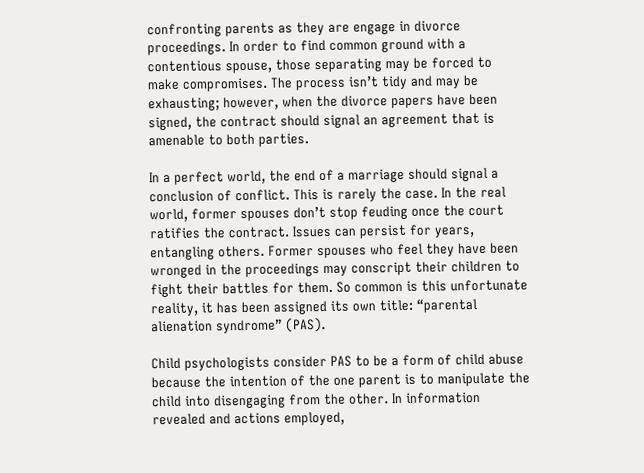confronting parents as they are engage in divorce proceedings. In order to find common ground with a contentious spouse, those separating may be forced to make compromises. The process isn’t tidy and may be exhausting; however, when the divorce papers have been signed, the contract should signal an agreement that is amenable to both parties.

In a perfect world, the end of a marriage should signal a conclusion of conflict. This is rarely the case. In the real world, former spouses don’t stop feuding once the court ratifies the contract. Issues can persist for years, entangling others. Former spouses who feel they have been wronged in the proceedings may conscript their children to fight their battles for them. So common is this unfortunate reality, it has been assigned its own title: “parental alienation syndrome” (PAS).

Child psychologists consider PAS to be a form of child abuse because the intention of the one parent is to manipulate the child into disengaging from the other. In information revealed and actions employed,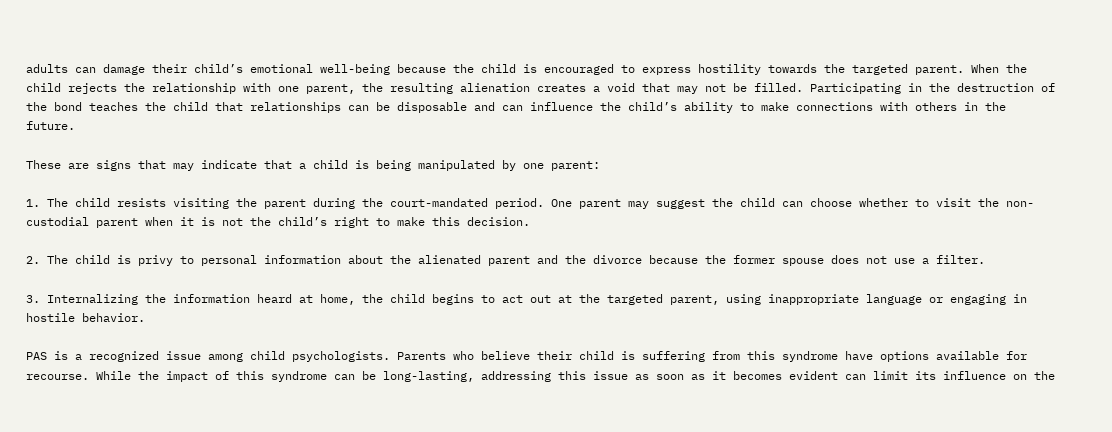adults can damage their child’s emotional well-being because the child is encouraged to express hostility towards the targeted parent. When the child rejects the relationship with one parent, the resulting alienation creates a void that may not be filled. Participating in the destruction of the bond teaches the child that relationships can be disposable and can influence the child’s ability to make connections with others in the future.

These are signs that may indicate that a child is being manipulated by one parent:

1. The child resists visiting the parent during the court-mandated period. One parent may suggest the child can choose whether to visit the non-custodial parent when it is not the child’s right to make this decision.

2. The child is privy to personal information about the alienated parent and the divorce because the former spouse does not use a filter.

3. Internalizing the information heard at home, the child begins to act out at the targeted parent, using inappropriate language or engaging in hostile behavior.

PAS is a recognized issue among child psychologists. Parents who believe their child is suffering from this syndrome have options available for recourse. While the impact of this syndrome can be long-lasting, addressing this issue as soon as it becomes evident can limit its influence on the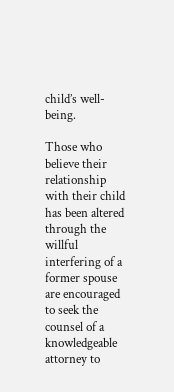child’s well-being.

Those who believe their relationship with their child has been altered through the willful interfering of a former spouse are encouraged to seek the counsel of a knowledgeable attorney to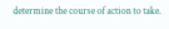determine the course of action to take.